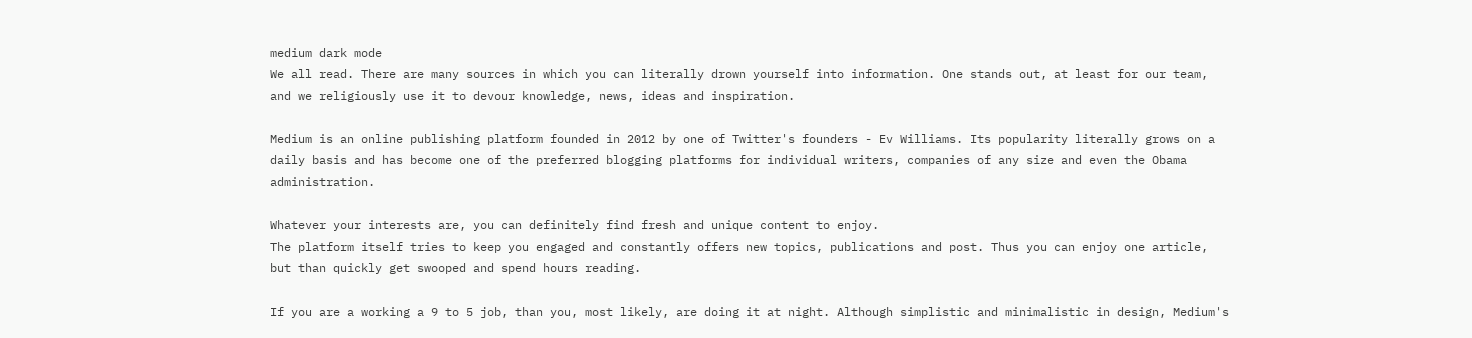medium dark mode
We all read. There are many sources in which you can literally drown yourself into information. One stands out, at least for our team, and we religiously use it to devour knowledge, news, ideas and inspiration.

Medium is an online publishing platform founded in 2012 by one of Twitter's founders - Ev Williams. Its popularity literally grows on a daily basis and has become one of the preferred blogging platforms for individual writers, companies of any size and even the Obama administration.

Whatever your interests are, you can definitely find fresh and unique content to enjoy.
The platform itself tries to keep you engaged and constantly offers new topics, publications and post. Thus you can enjoy one article, but than quickly get swooped and spend hours reading.

If you are a working a 9 to 5 job, than you, most likely, are doing it at night. Although simplistic and minimalistic in design, Medium's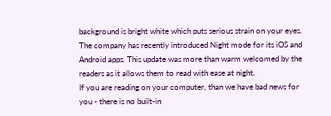background is bright white which puts serious strain on your eyes.
The company has recently introduced Night mode for its iOS and Android apps. This update was more than warm welcomed by the readers as it allows them to read with ease at night.
If you are reading on your computer, than we have bad news for you - there is no built-in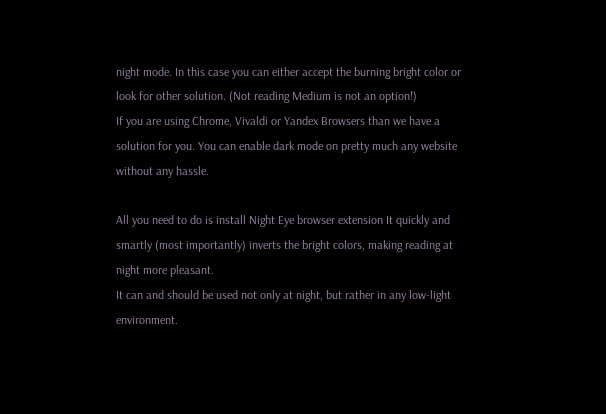night mode. In this case you can either accept the burning bright color or look for other solution. (Not reading Medium is not an option!)
If you are using Chrome, Vivaldi or Yandex Browsers than we have a solution for you. You can enable dark mode on pretty much any website without any hassle.

All you need to do is install Night Eye browser extension It quickly and smartly (most importantly) inverts the bright colors, making reading at night more pleasant.
It can and should be used not only at night, but rather in any low-light environment.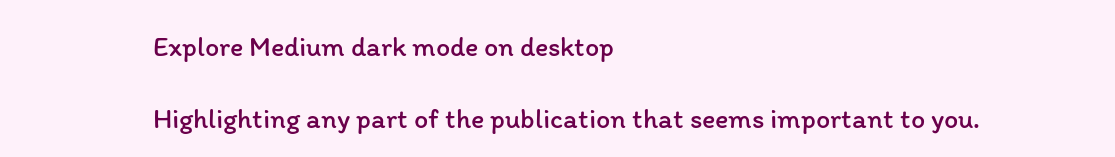Explore Medium dark mode on desktop

Highlighting any part of the publication that seems important to you.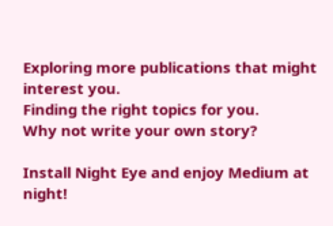Exploring more publications that might interest you.
Finding the right topics for you.
Why not write your own story?

Install Night Eye and enjoy Medium at night!